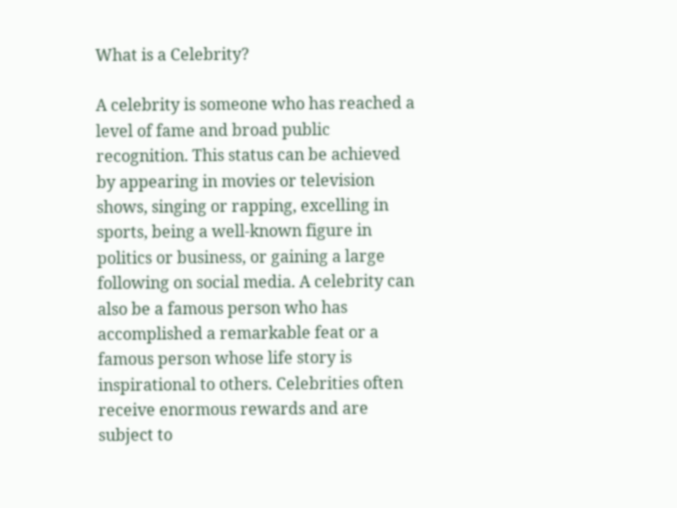What is a Celebrity?

A celebrity is someone who has reached a level of fame and broad public recognition. This status can be achieved by appearing in movies or television shows, singing or rapping, excelling in sports, being a well-known figure in politics or business, or gaining a large following on social media. A celebrity can also be a famous person who has accomplished a remarkable feat or a famous person whose life story is inspirational to others. Celebrities often receive enormous rewards and are subject to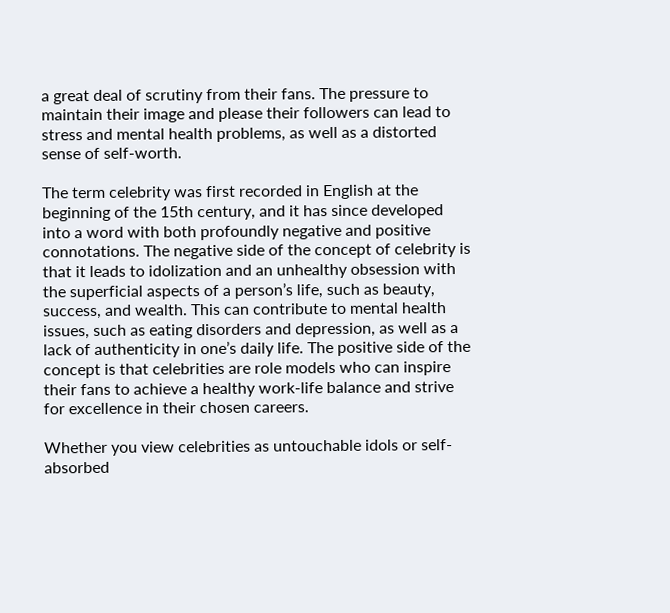a great deal of scrutiny from their fans. The pressure to maintain their image and please their followers can lead to stress and mental health problems, as well as a distorted sense of self-worth.

The term celebrity was first recorded in English at the beginning of the 15th century, and it has since developed into a word with both profoundly negative and positive connotations. The negative side of the concept of celebrity is that it leads to idolization and an unhealthy obsession with the superficial aspects of a person’s life, such as beauty, success, and wealth. This can contribute to mental health issues, such as eating disorders and depression, as well as a lack of authenticity in one’s daily life. The positive side of the concept is that celebrities are role models who can inspire their fans to achieve a healthy work-life balance and strive for excellence in their chosen careers.

Whether you view celebrities as untouchable idols or self-absorbed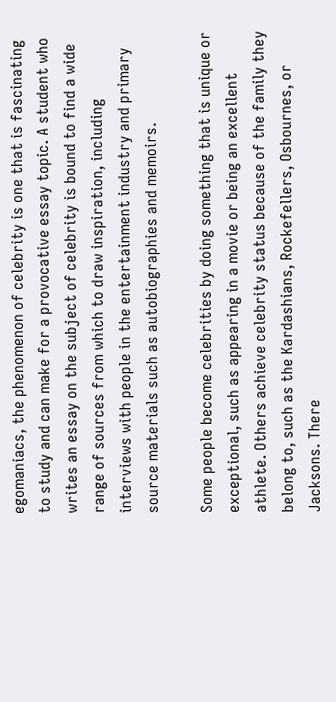egomaniacs, the phenomenon of celebrity is one that is fascinating to study and can make for a provocative essay topic. A student who writes an essay on the subject of celebrity is bound to find a wide range of sources from which to draw inspiration, including interviews with people in the entertainment industry and primary source materials such as autobiographies and memoirs.

Some people become celebrities by doing something that is unique or exceptional, such as appearing in a movie or being an excellent athlete. Others achieve celebrity status because of the family they belong to, such as the Kardashians, Rockefellers, Osbournes, or Jacksons. There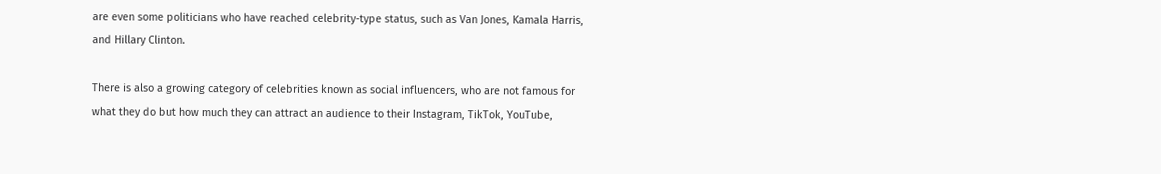are even some politicians who have reached celebrity-type status, such as Van Jones, Kamala Harris, and Hillary Clinton.

There is also a growing category of celebrities known as social influencers, who are not famous for what they do but how much they can attract an audience to their Instagram, TikTok, YouTube,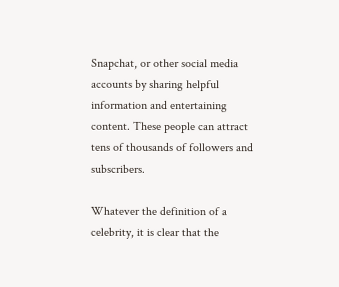Snapchat, or other social media accounts by sharing helpful information and entertaining content. These people can attract tens of thousands of followers and subscribers.

Whatever the definition of a celebrity, it is clear that the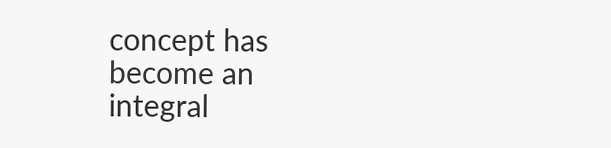concept has become an integral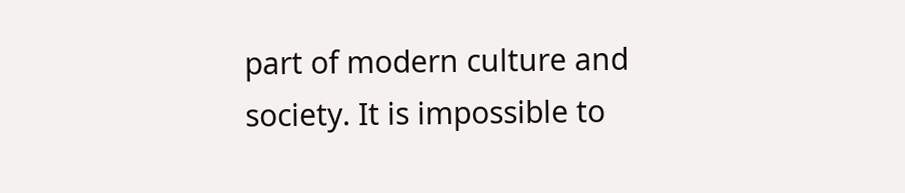part of modern culture and society. It is impossible to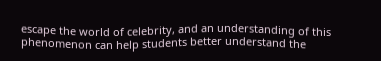escape the world of celebrity, and an understanding of this phenomenon can help students better understand the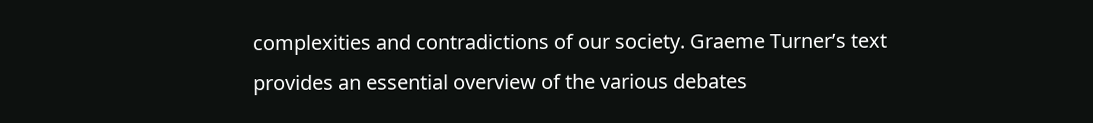complexities and contradictions of our society. Graeme Turner’s text provides an essential overview of the various debates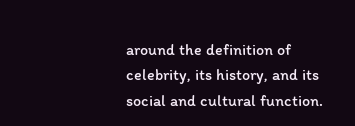around the definition of celebrity, its history, and its social and cultural function.